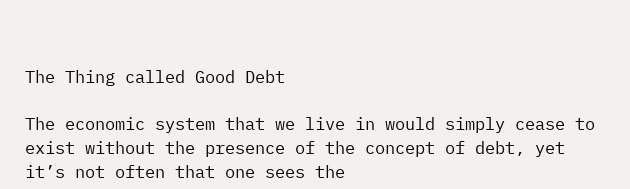The Thing called Good Debt

The economic system that we live in would simply cease to exist without the presence of the concept of debt, yet it’s not often that one sees the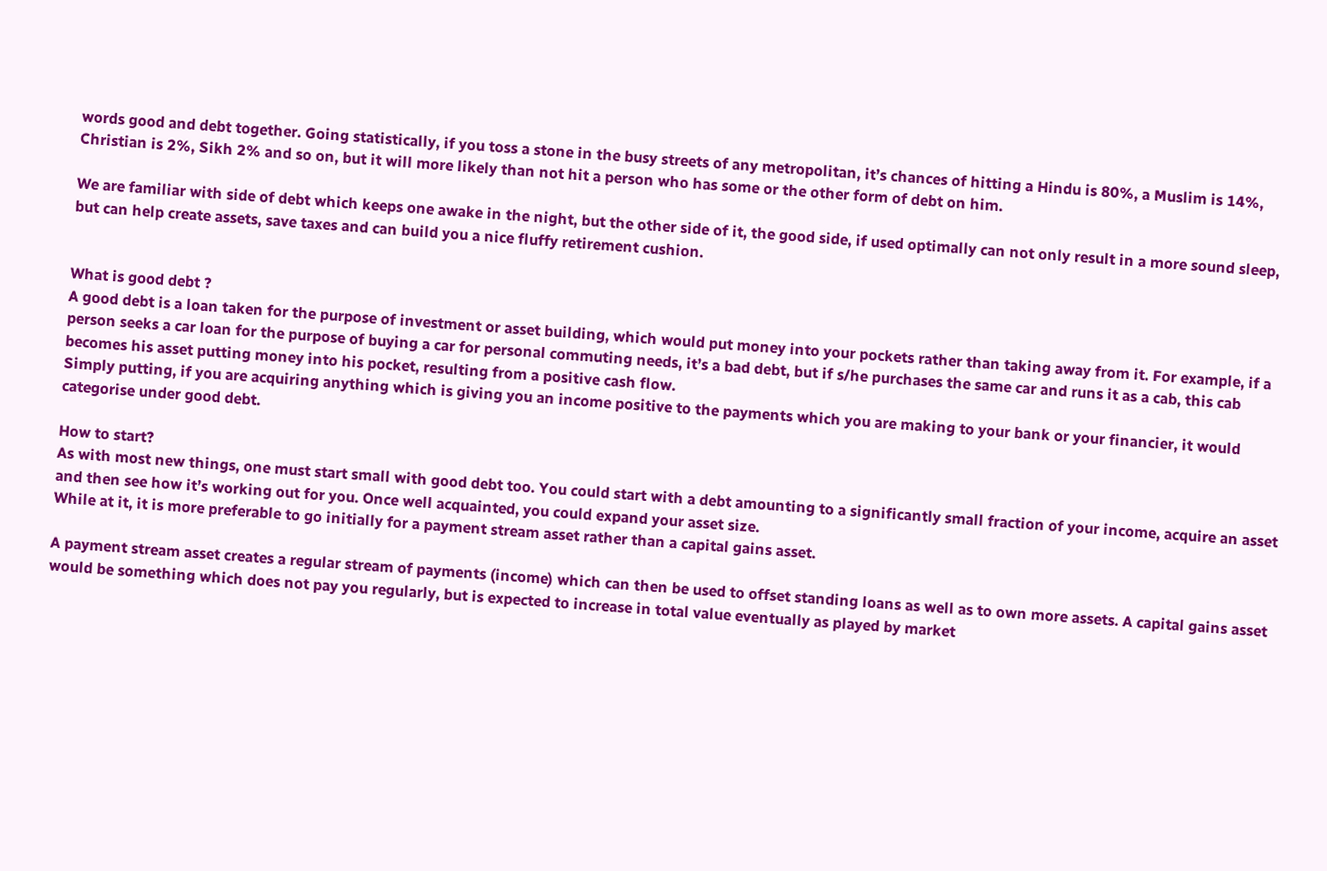words good and debt together. Going statistically, if you toss a stone in the busy streets of any metropolitan, it’s chances of hitting a Hindu is 80%, a Muslim is 14%, Christian is 2%, Sikh 2% and so on, but it will more likely than not hit a person who has some or the other form of debt on him.

We are familiar with side of debt which keeps one awake in the night, but the other side of it, the good side, if used optimally can not only result in a more sound sleep, but can help create assets, save taxes and can build you a nice fluffy retirement cushion.


What is good debt ?
A good debt is a loan taken for the purpose of investment or asset building, which would put money into your pockets rather than taking away from it. For example, if a person seeks a car loan for the purpose of buying a car for personal commuting needs, it’s a bad debt, but if s/he purchases the same car and runs it as a cab, this cab becomes his asset putting money into his pocket, resulting from a positive cash flow.
Simply putting, if you are acquiring anything which is giving you an income positive to the payments which you are making to your bank or your financier, it would categorise under good debt.

How to start?
As with most new things, one must start small with good debt too. You could start with a debt amounting to a significantly small fraction of your income, acquire an asset and then see how it’s working out for you. Once well acquainted, you could expand your asset size.
While at it, it is more preferable to go initially for a payment stream asset rather than a capital gains asset.

A payment stream asset creates a regular stream of payments (income) which can then be used to offset standing loans as well as to own more assets. A capital gains asset would be something which does not pay you regularly, but is expected to increase in total value eventually as played by market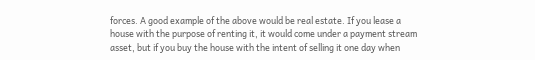forces. A good example of the above would be real estate. If you lease a house with the purpose of renting it, it would come under a payment stream asset, but if you buy the house with the intent of selling it one day when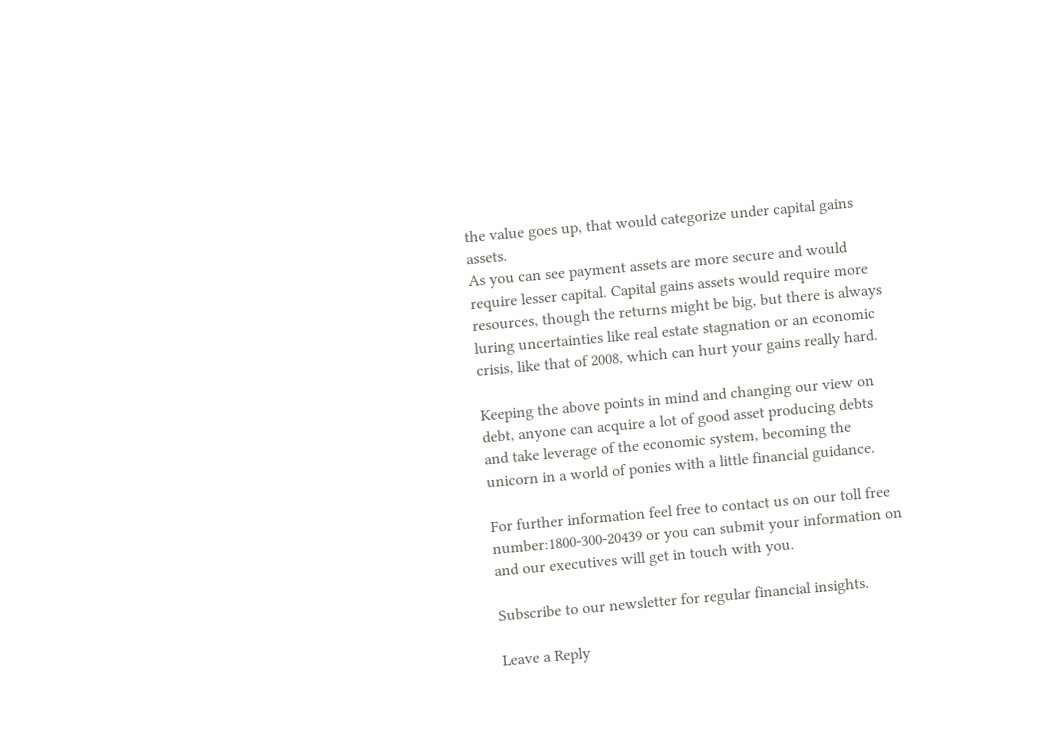the value goes up, that would categorize under capital gains assets.
As you can see payment assets are more secure and would require lesser capital. Capital gains assets would require more resources, though the returns might be big, but there is always luring uncertainties like real estate stagnation or an economic crisis, like that of 2008, which can hurt your gains really hard.

Keeping the above points in mind and changing our view on debt, anyone can acquire a lot of good asset producing debts and take leverage of the economic system, becoming the unicorn in a world of ponies with a little financial guidance.

For further information feel free to contact us on our toll free number:1800-300-20439 or you can submit your information on and our executives will get in touch with you.

Subscribe to our newsletter for regular financial insights.

Leave a Reply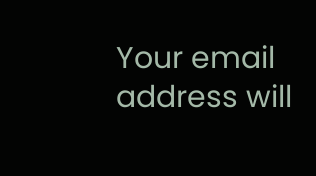Your email address will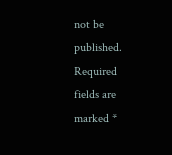not be published. Required fields are marked *